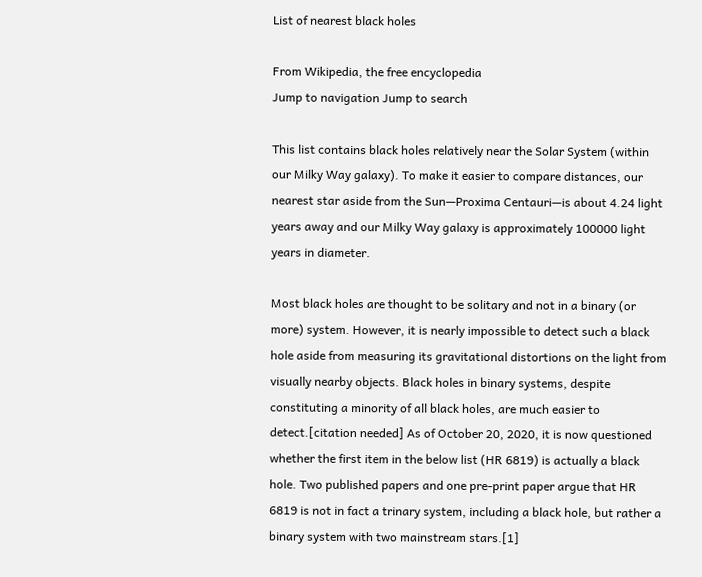List of nearest black holes

From Wikipedia, the free encyclopedia
Jump to navigation Jump to search

This list contains black holes relatively near the Solar System (within our Milky Way galaxy). To make it easier to compare distances, our nearest star aside from the Sun—Proxima Centauri—is about 4.24 light years away and our Milky Way galaxy is approximately 100000 light years in diameter.

Most black holes are thought to be solitary and not in a binary (or more) system. However, it is nearly impossible to detect such a black hole aside from measuring its gravitational distortions on the light from visually nearby objects. Black holes in binary systems, despite constituting a minority of all black holes, are much easier to detect.[citation needed] As of October 20, 2020, it is now questioned whether the first item in the below list (HR 6819) is actually a black hole. Two published papers and one pre-print paper argue that HR 6819 is not in fact a trinary system, including a black hole, but rather a binary system with two mainstream stars.[1]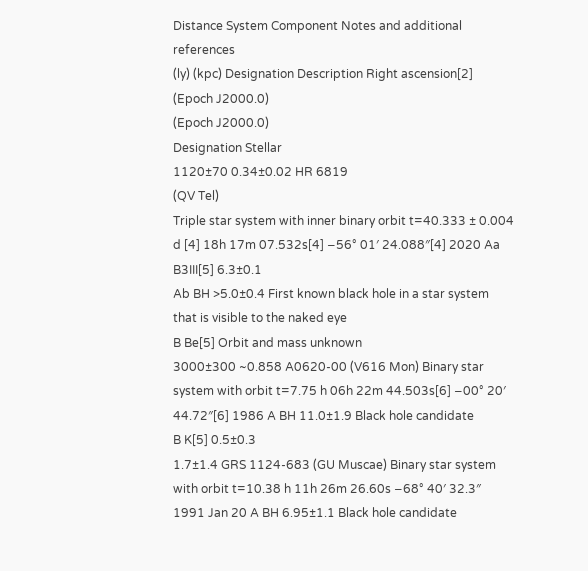Distance System Component Notes and additional references
(ly) (kpc) Designation Description Right ascension[2]
(Epoch J2000.0)
(Epoch J2000.0)
Designation Stellar
1120±70 0.34±0.02 HR 6819
(QV Tel)
Triple star system with inner binary orbit t=40.333 ± 0.004 d [4] 18h 17m 07.532s[4] −56° 01′ 24.088″[4] 2020 Aa B3III[5] 6.3±0.1
Ab BH >5.0±0.4 First known black hole in a star system that is visible to the naked eye
B Be[5] Orbit and mass unknown
3000±300 ~0.858 A0620-00 (V616 Mon) Binary star system with orbit t=7.75 h 06h 22m 44.503s[6] −00° 20′ 44.72″[6] 1986 A BH 11.0±1.9 Black hole candidate
B K[5] 0.5±0.3
1.7±1.4 GRS 1124-683 (GU Muscae) Binary star system with orbit t=10.38 h 11h 26m 26.60s −68° 40′ 32.3″ 1991 Jan 20 A BH 6.95±1.1 Black hole candidate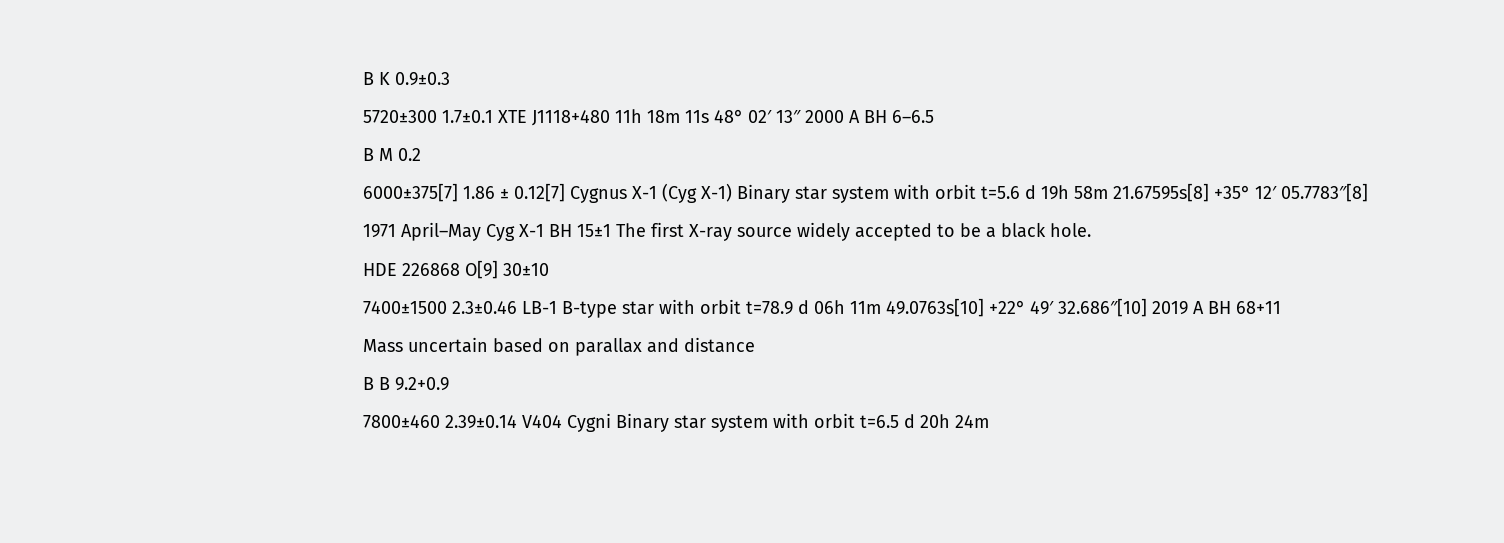B K 0.9±0.3
5720±300 1.7±0.1 XTE J1118+480 11h 18m 11s 48° 02′ 13″ 2000 A BH 6–6.5
B M 0.2
6000±375[7] 1.86 ± 0.12[7] Cygnus X-1 (Cyg X-1) Binary star system with orbit t=5.6 d 19h 58m 21.67595s[8] +35° 12′ 05.7783″[8] 1971 April–May Cyg X-1 BH 15±1 The first X-ray source widely accepted to be a black hole.
HDE 226868 O[9] 30±10
7400±1500 2.3±0.46 LB-1 B-type star with orbit t=78.9 d 06h 11m 49.0763s[10] +22° 49′ 32.686″[10] 2019 A BH 68+11
Mass uncertain based on parallax and distance
B B 9.2+0.9
7800±460 2.39±0.14 V404 Cygni Binary star system with orbit t=6.5 d 20h 24m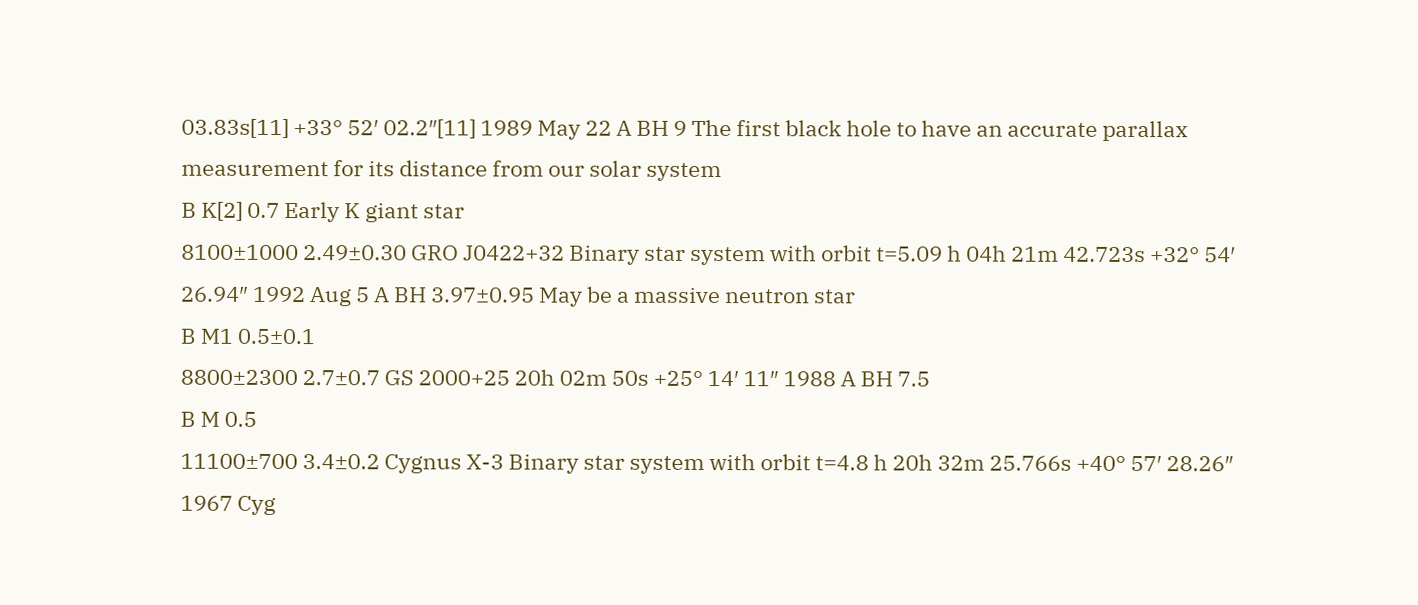03.83s[11] +33° 52′ 02.2″[11] 1989 May 22 A BH 9 The first black hole to have an accurate parallax measurement for its distance from our solar system
B K[2] 0.7 Early K giant star
8100±1000 2.49±0.30 GRO J0422+32 Binary star system with orbit t=5.09 h 04h 21m 42.723s +32° 54′ 26.94″ 1992 Aug 5 A BH 3.97±0.95 May be a massive neutron star
B M1 0.5±0.1
8800±2300 2.7±0.7 GS 2000+25 20h 02m 50s +25° 14′ 11″ 1988 A BH 7.5
B M 0.5
11100±700 3.4±0.2 Cygnus X-3 Binary star system with orbit t=4.8 h 20h 32m 25.766s +40° 57′ 28.26″ 1967 Cyg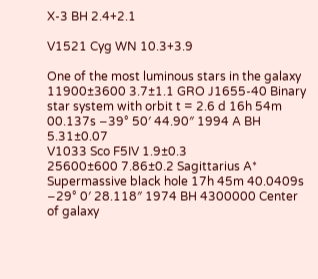X-3 BH 2.4+2.1

V1521 Cyg WN 10.3+3.9

One of the most luminous stars in the galaxy
11900±3600 3.7±1.1 GRO J1655-40 Binary star system with orbit t = 2.6 d 16h 54m 00.137s −39° 50′ 44.90″ 1994 A BH 5.31±0.07
V1033 Sco F5IV 1.9±0.3
25600±600 7.86±0.2 Sagittarius A* Supermassive black hole 17h 45m 40.0409s −29° 0′ 28.118″ 1974 BH 4300000 Center of galaxy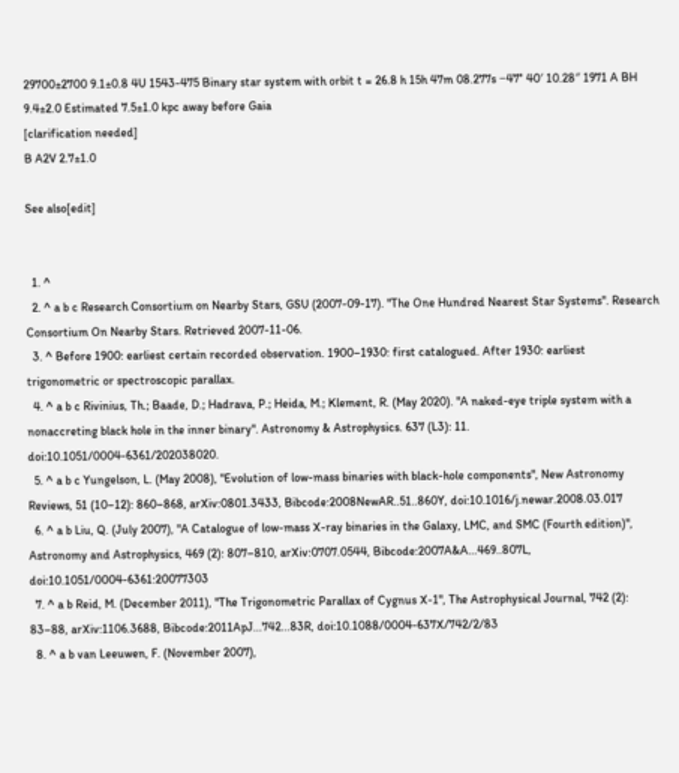29700±2700 9.1±0.8 4U 1543-475 Binary star system with orbit t = 26.8 h 15h 47m 08.277s −47° 40′ 10.28″ 1971 A BH 9.4±2.0 Estimated 7.5±1.0 kpc away before Gaia
[clarification needed]
B A2V 2.7±1.0

See also[edit]


  1. ^
  2. ^ a b c Research Consortium on Nearby Stars, GSU (2007-09-17). "The One Hundred Nearest Star Systems". Research Consortium On Nearby Stars. Retrieved 2007-11-06.
  3. ^ Before 1900: earliest certain recorded observation. 1900–1930: first catalogued. After 1930: earliest trigonometric or spectroscopic parallax.
  4. ^ a b c Rivinius, Th.; Baade, D.; Hadrava, P.; Heida, M.; Klement, R. (May 2020). "A naked-eye triple system with a nonaccreting black hole in the inner binary". Astronomy & Astrophysics. 637 (L3): 11. doi:10.1051/0004-6361/202038020.
  5. ^ a b c Yungelson, L. (May 2008), "Evolution of low-mass binaries with black-hole components", New Astronomy Reviews, 51 (10–12): 860–868, arXiv:0801.3433, Bibcode:2008NewAR..51..860Y, doi:10.1016/j.newar.2008.03.017
  6. ^ a b Liu, Q. (July 2007), "A Catalogue of low-mass X-ray binaries in the Galaxy, LMC, and SMC (Fourth edition)", Astronomy and Astrophysics, 469 (2): 807–810, arXiv:0707.0544, Bibcode:2007A&A...469..807L, doi:10.1051/0004-6361:20077303
  7. ^ a b Reid, M. (December 2011), "The Trigonometric Parallax of Cygnus X-1", The Astrophysical Journal, 742 (2): 83–88, arXiv:1106.3688, Bibcode:2011ApJ...742...83R, doi:10.1088/0004-637X/742/2/83
  8. ^ a b van Leeuwen, F. (November 2007),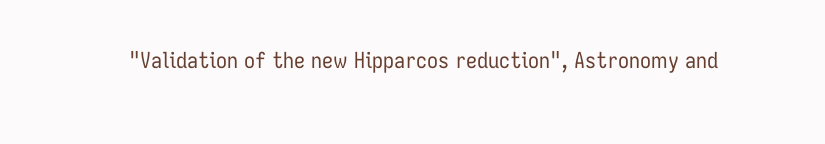"Validation of the new Hipparcos reduction", Astronomy and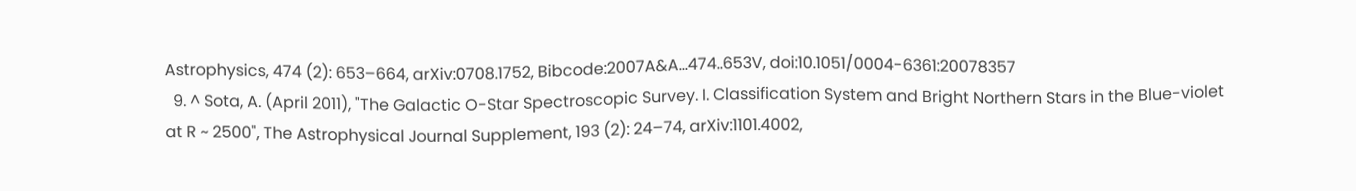Astrophysics, 474 (2): 653–664, arXiv:0708.1752, Bibcode:2007A&A...474..653V, doi:10.1051/0004-6361:20078357
  9. ^ Sota, A. (April 2011), "The Galactic O-Star Spectroscopic Survey. I. Classification System and Bright Northern Stars in the Blue-violet at R ~ 2500", The Astrophysical Journal Supplement, 193 (2): 24–74, arXiv:1101.4002,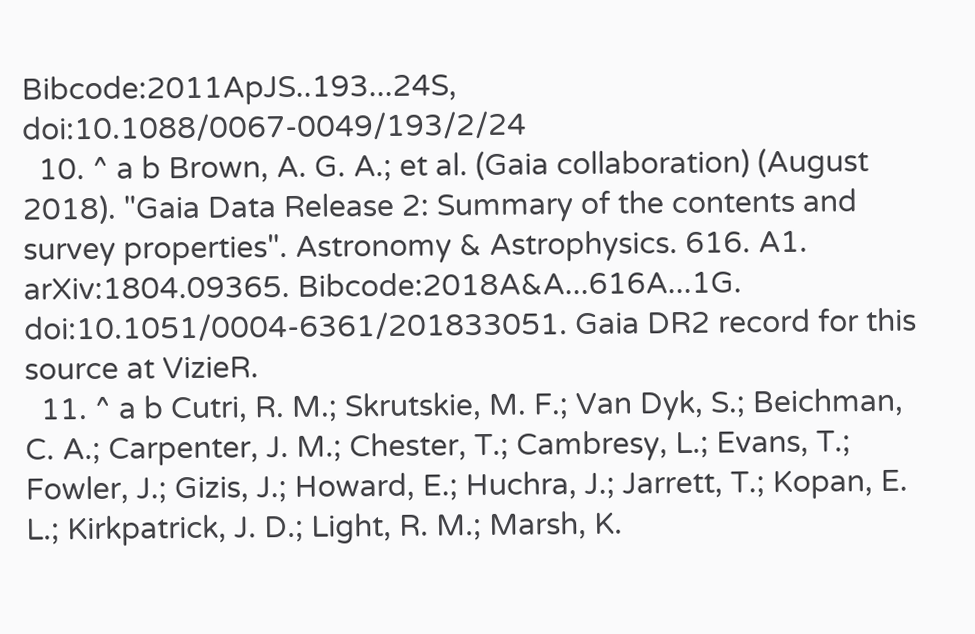Bibcode:2011ApJS..193...24S, doi:10.1088/0067-0049/193/2/24
  10. ^ a b Brown, A. G. A.; et al. (Gaia collaboration) (August 2018). "Gaia Data Release 2: Summary of the contents and survey properties". Astronomy & Astrophysics. 616. A1. arXiv:1804.09365. Bibcode:2018A&A...616A...1G. doi:10.1051/0004-6361/201833051. Gaia DR2 record for this source at VizieR.
  11. ^ a b Cutri, R. M.; Skrutskie, M. F.; Van Dyk, S.; Beichman, C. A.; Carpenter, J. M.; Chester, T.; Cambresy, L.; Evans, T.; Fowler, J.; Gizis, J.; Howard, E.; Huchra, J.; Jarrett, T.; Kopan, E. L.; Kirkpatrick, J. D.; Light, R. M.; Marsh, K.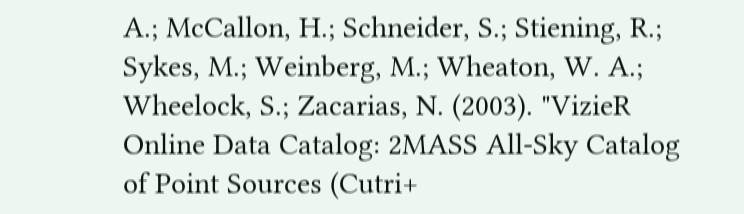A.; McCallon, H.; Schneider, S.; Stiening, R.; Sykes, M.; Weinberg, M.; Wheaton, W. A.; Wheelock, S.; Zacarias, N. (2003). "VizieR Online Data Catalog: 2MASS All-Sky Catalog of Point Sources (Cutri+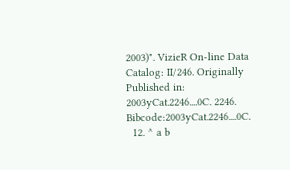2003)". VizieR On-line Data Catalog: II/246. Originally Published in: 2003yCat.2246....0C. 2246. Bibcode:2003yCat.2246....0C.
  12. ^ a b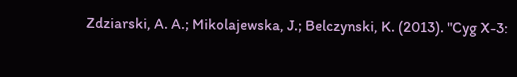Zdziarski, A. A.; Mikolajewska, J.; Belczynski, K. (2013). "Cyg X-3: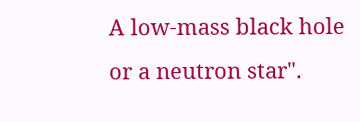A low-mass black hole or a neutron star".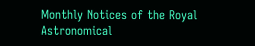Monthly Notices of the Royal Astronomical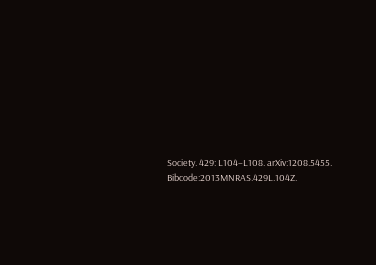Society. 429: L104–L108. arXiv:1208.5455. Bibcode:2013MNRAS.429L.104Z.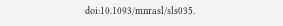doi:10.1093/mnrasl/sls035.